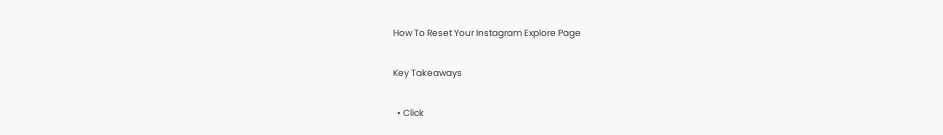How To Reset Your Instagram Explore Page

Key Takeaways

  • Click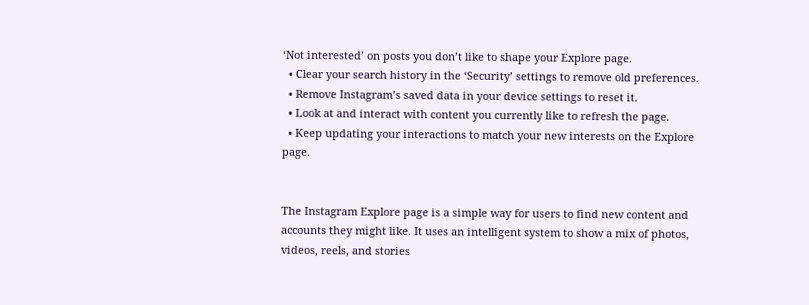‘Not interested’ on posts you don’t like to shape your Explore page.
  • Clear your search history in the ‘Security’ settings to remove old preferences.
  • Remove Instagram’s saved data in your device settings to reset it.
  • Look at and interact with content you currently like to refresh the page.
  • Keep updating your interactions to match your new interests on the Explore page.


The Instagram Explore page is a simple way for users to find new content and accounts they might like. It uses an intelligent system to show a mix of photos, videos, reels, and stories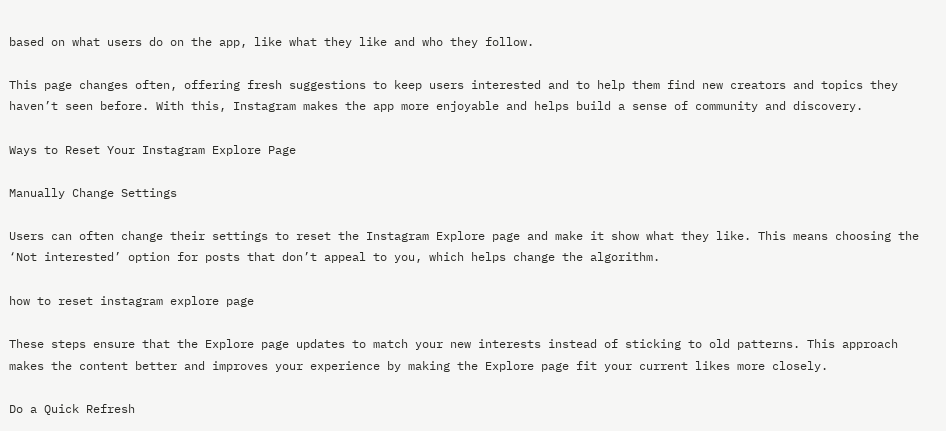based on what users do on the app, like what they like and who they follow.

This page changes often, offering fresh suggestions to keep users interested and to help them find new creators and topics they haven’t seen before. With this, Instagram makes the app more enjoyable and helps build a sense of community and discovery.

Ways to Reset Your Instagram Explore Page

Manually Change Settings

Users can often change their settings to reset the Instagram Explore page and make it show what they like. This means choosing the ‘Not interested’ option for posts that don’t appeal to you, which helps change the algorithm.

how to reset instagram explore page

These steps ensure that the Explore page updates to match your new interests instead of sticking to old patterns. This approach makes the content better and improves your experience by making the Explore page fit your current likes more closely.

Do a Quick Refresh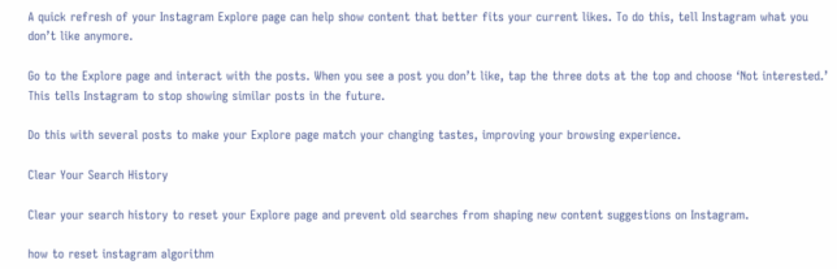A quick refresh of your Instagram Explore page can help show content that better fits your current likes. To do this, tell Instagram what you don’t like anymore.

Go to the Explore page and interact with the posts. When you see a post you don’t like, tap the three dots at the top and choose ‘Not interested.’ This tells Instagram to stop showing similar posts in the future.

Do this with several posts to make your Explore page match your changing tastes, improving your browsing experience.

Clear Your Search History

Clear your search history to reset your Explore page and prevent old searches from shaping new content suggestions on Instagram.

how to reset instagram algorithm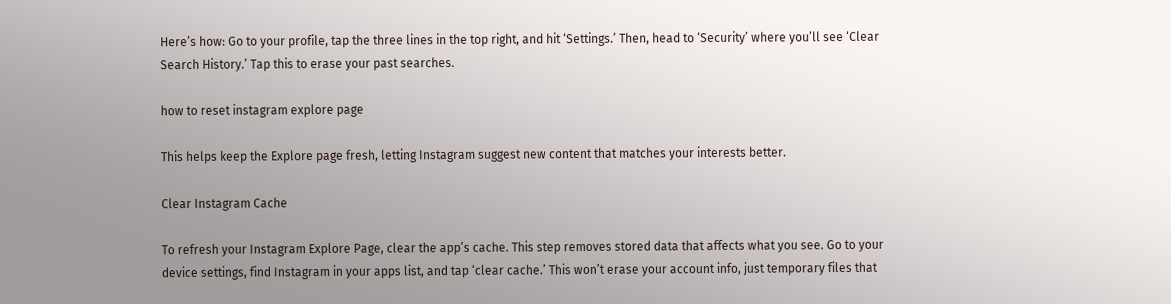Here’s how: Go to your profile, tap the three lines in the top right, and hit ‘Settings.’ Then, head to ‘Security’ where you’ll see ‘Clear Search History.’ Tap this to erase your past searches.

how to reset instagram explore page

This helps keep the Explore page fresh, letting Instagram suggest new content that matches your interests better.

Clear Instagram Cache

To refresh your Instagram Explore Page, clear the app’s cache. This step removes stored data that affects what you see. Go to your device settings, find Instagram in your apps list, and tap ‘clear cache.’ This won’t erase your account info, just temporary files that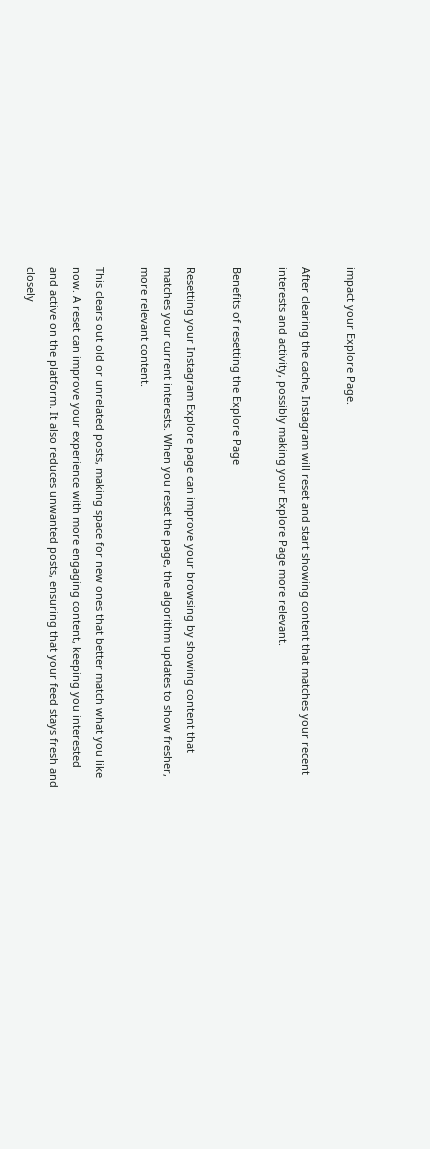impact your Explore Page.

After clearing the cache, Instagram will reset and start showing content that matches your recent interests and activity, possibly making your Explore Page more relevant.

Benefits of resetting the Explore Page

Resetting your Instagram Explore page can improve your browsing by showing content that matches your current interests. When you reset the page, the algorithm updates to show fresher, more relevant content.

This clears out old or unrelated posts, making space for new ones that better match what you like now. A reset can improve your experience with more engaging content, keeping you interested and active on the platform. It also reduces unwanted posts, ensuring that your feed stays fresh and closely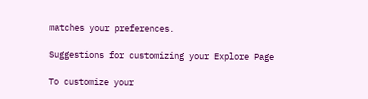matches your preferences.

Suggestions for customizing your Explore Page

To customize your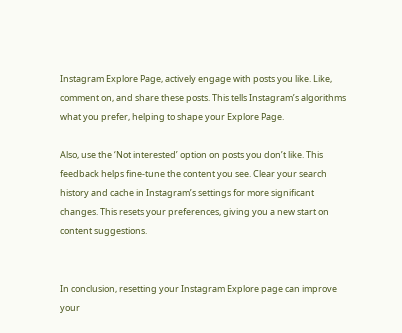Instagram Explore Page, actively engage with posts you like. Like, comment on, and share these posts. This tells Instagram’s algorithms what you prefer, helping to shape your Explore Page.

Also, use the ‘Not interested’ option on posts you don’t like. This feedback helps fine-tune the content you see. Clear your search history and cache in Instagram’s settings for more significant changes. This resets your preferences, giving you a new start on content suggestions.


In conclusion, resetting your Instagram Explore page can improve your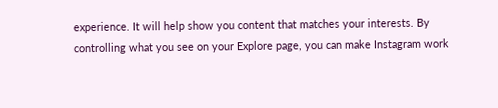experience. It will help show you content that matches your interests. By controlling what you see on your Explore page, you can make Instagram work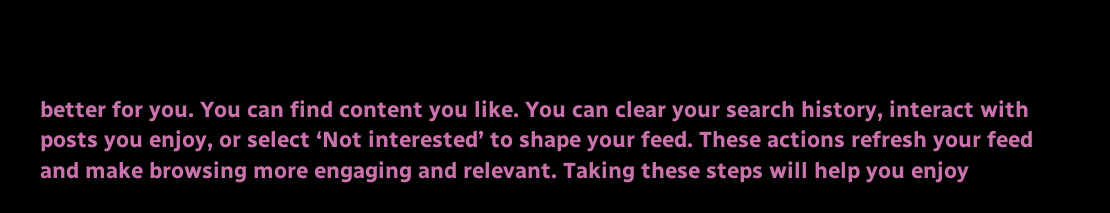better for you. You can find content you like. You can clear your search history, interact with posts you enjoy, or select ‘Not interested’ to shape your feed. These actions refresh your feed and make browsing more engaging and relevant. Taking these steps will help you enjoy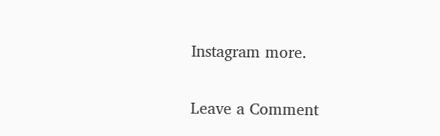Instagram more.

Leave a Comment